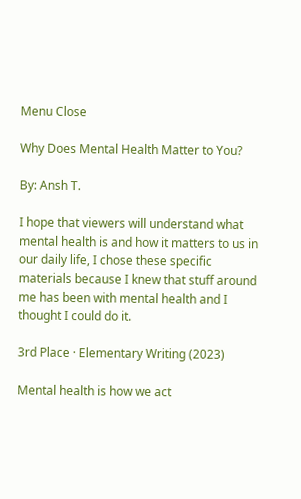Menu Close

Why Does Mental Health Matter to You?

By: Ansh T.

I hope that viewers will understand what mental health is and how it matters to us in our daily life, I chose these specific materials because I knew that stuff around me has been with mental health and I thought I could do it.

3rd Place · Elementary Writing (2023)

Mental health is how we act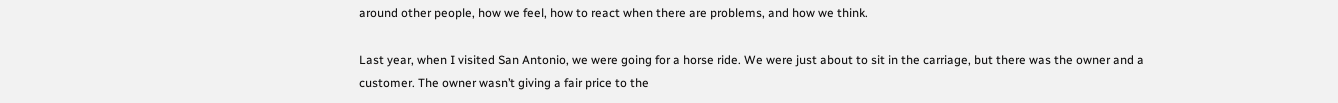around other people, how we feel, how to react when there are problems, and how we think.

Last year, when I visited San Antonio, we were going for a horse ride. We were just about to sit in the carriage, but there was the owner and a customer. The owner wasn’t giving a fair price to the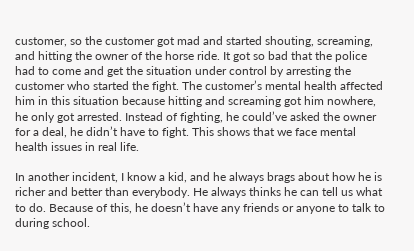customer, so the customer got mad and started shouting, screaming, and hitting the owner of the horse ride. It got so bad that the police had to come and get the situation under control by arresting the customer who started the fight. The customer’s mental health affected him in this situation because hitting and screaming got him nowhere, he only got arrested. Instead of fighting, he could’ve asked the owner for a deal, he didn’t have to fight. This shows that we face mental health issues in real life.

In another incident, I know a kid, and he always brags about how he is richer and better than everybody. He always thinks he can tell us what to do. Because of this, he doesn’t have any friends or anyone to talk to during school.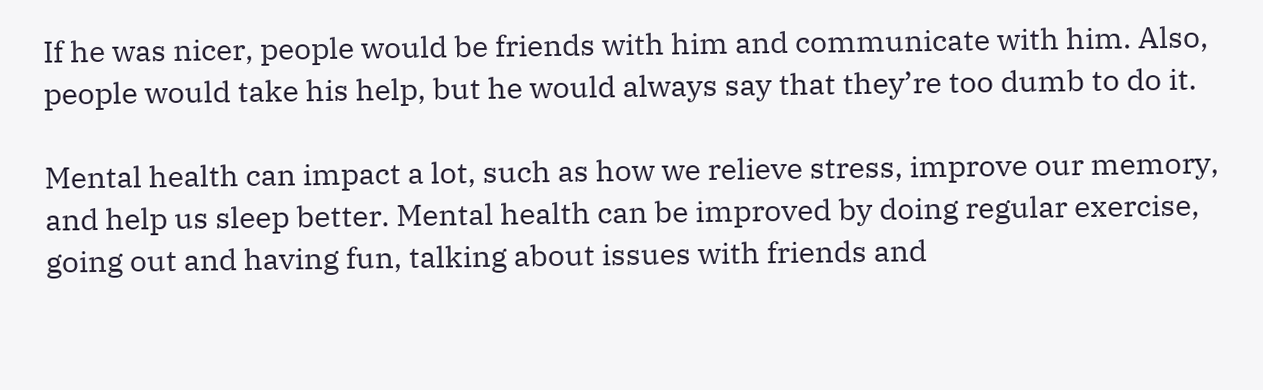If he was nicer, people would be friends with him and communicate with him. Also, people would take his help, but he would always say that they’re too dumb to do it.

Mental health can impact a lot, such as how we relieve stress, improve our memory, and help us sleep better. Mental health can be improved by doing regular exercise, going out and having fun, talking about issues with friends and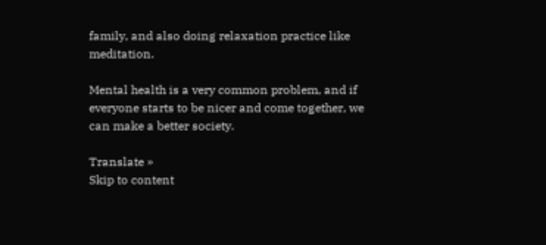family, and also doing relaxation practice like meditation.

Mental health is a very common problem, and if everyone starts to be nicer and come together, we can make a better society.

Translate »
Skip to content